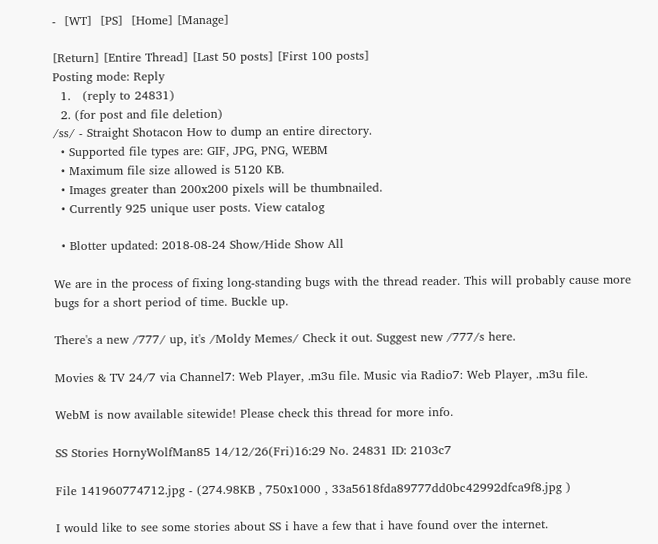-  [WT]  [PS]  [Home] [Manage]

[Return] [Entire Thread] [Last 50 posts] [First 100 posts]
Posting mode: Reply
  1.   (reply to 24831)
  2. (for post and file deletion)
/ss/ - Straight Shotacon How to dump an entire directory.
  • Supported file types are: GIF, JPG, PNG, WEBM
  • Maximum file size allowed is 5120 KB.
  • Images greater than 200x200 pixels will be thumbnailed.
  • Currently 925 unique user posts. View catalog

  • Blotter updated: 2018-08-24 Show/Hide Show All

We are in the process of fixing long-standing bugs with the thread reader. This will probably cause more bugs for a short period of time. Buckle up.

There's a new /777/ up, it's /Moldy Memes/ Check it out. Suggest new /777/s here.

Movies & TV 24/7 via Channel7: Web Player, .m3u file. Music via Radio7: Web Player, .m3u file.

WebM is now available sitewide! Please check this thread for more info.

SS Stories HornyWolfMan85 14/12/26(Fri)16:29 No. 24831 ID: 2103c7

File 141960774712.jpg - (274.98KB , 750x1000 , 33a5618fda89777dd0bc42992dfca9f8.jpg )

I would like to see some stories about SS i have a few that i have found over the internet.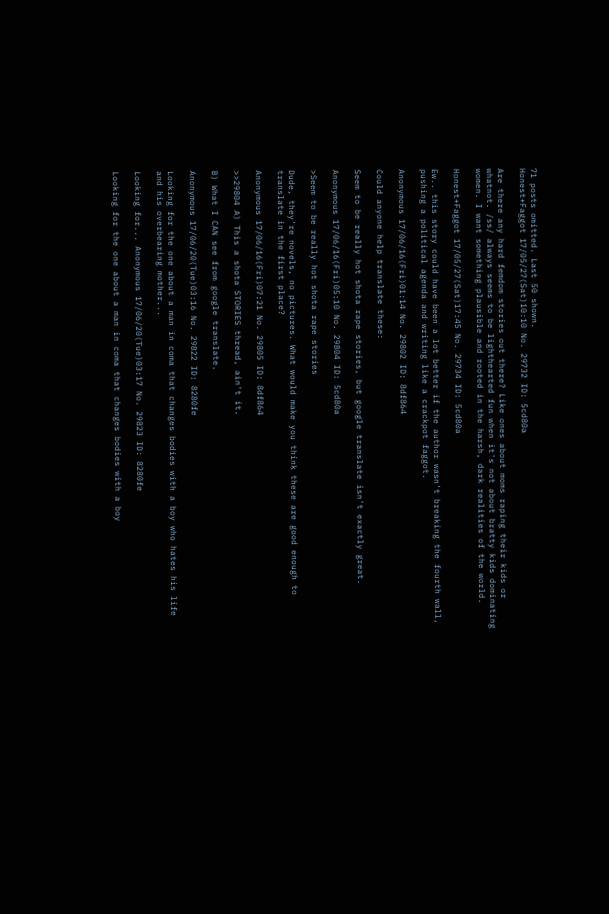71 posts omitted. Last 50 shown.
Honest+Faggot 17/05/27(Sat)10:10 No. 29732 ID: 5cd80a

Are there any hard femdom stories out there? Like ones about moms raping their kids or whatnot. /ss/ always seems to be lighthearted fun when it's not about bratty kids dominating women. I want something plausible and rooted in the harsh, dark realities of the world.

Honest+Faggot 17/05/27(Sat)17:45 No. 29734 ID: 5cd80a

Ew.. this story could have been a lot better if the author wasn't breaking the fourth wall, pushing a political agenda and writing like a crackpot faggot.

Anonymous 17/06/16(Fri)01:14 No. 29802 ID: 8df864

Could anyone help translate these:

Seem to be really hot shota rape stories, but google translate isn't exactly great.

Anonymous 17/06/16(Fri)05:10 No. 29804 ID: 5cd80a

>Seem to be really hot shota rape stories

Dude, they're novels, no pictures. What would make you think these are good enough to translate in the first place?

Anonymous 17/06/16(Fri)07:21 No. 29805 ID: 8df864

>>29804 A) This a shota STORIES thread, ain't it.

B) What I CAN see from google translate.

Anonymous 17/06/20(Tue)03:16 No. 29822 ID: 8280fe

Looking for the one about a man in coma that changes bodies with a boy who hates his life and his overbearing mother...

Looking for... Anonymous 17/06/20(Tue)03:17 No. 29823 ID: 8280fe

Looking for the one about a man in coma that changes bodies with a boy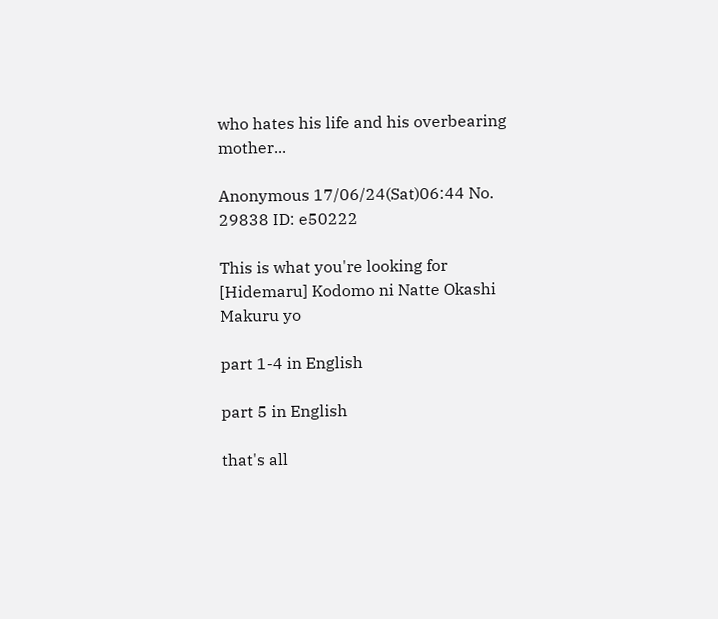who hates his life and his overbearing mother...

Anonymous 17/06/24(Sat)06:44 No. 29838 ID: e50222

This is what you're looking for
[Hidemaru] Kodomo ni Natte Okashi Makuru yo

part 1-4 in English

part 5 in English

that's all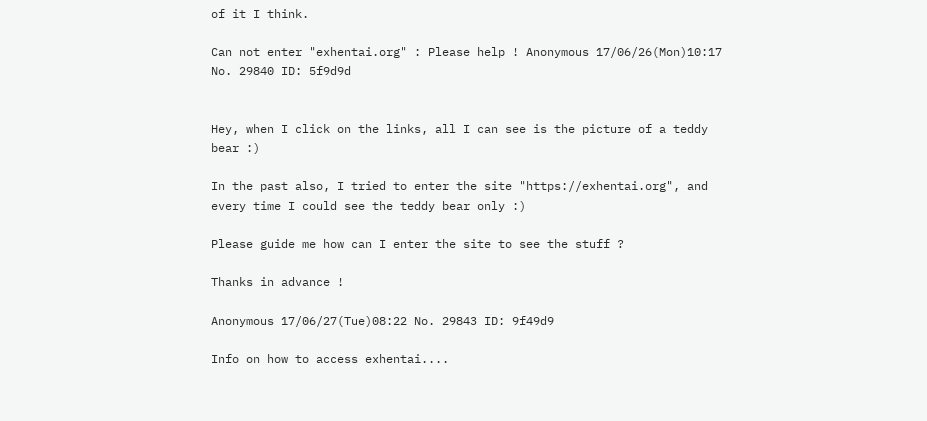of it I think.

Can not enter "exhentai.org" : Please help ! Anonymous 17/06/26(Mon)10:17 No. 29840 ID: 5f9d9d


Hey, when I click on the links, all I can see is the picture of a teddy bear :)

In the past also, I tried to enter the site "https://exhentai.org", and every time I could see the teddy bear only :)

Please guide me how can I enter the site to see the stuff ?

Thanks in advance !

Anonymous 17/06/27(Tue)08:22 No. 29843 ID: 9f49d9

Info on how to access exhentai....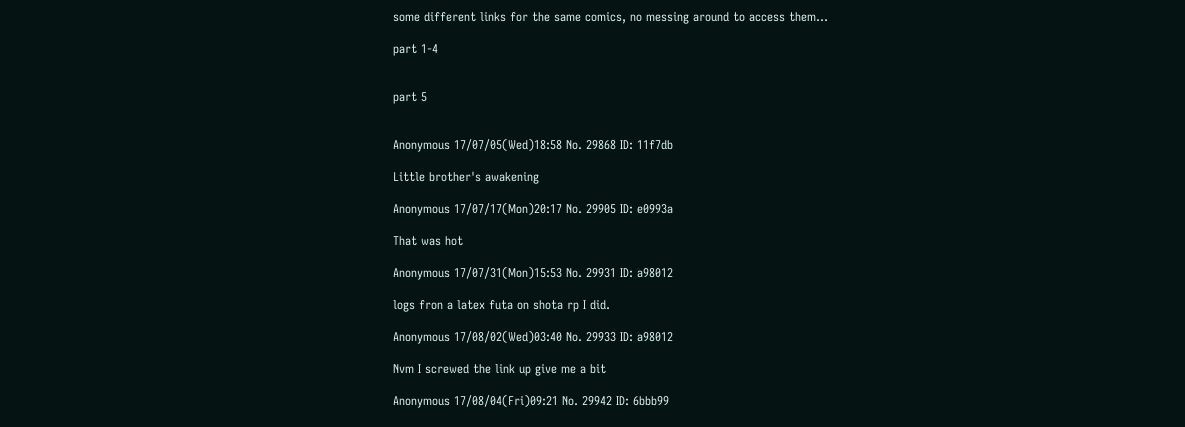some different links for the same comics, no messing around to access them...

part 1-4


part 5


Anonymous 17/07/05(Wed)18:58 No. 29868 ID: 11f7db

Little brother's awakening

Anonymous 17/07/17(Mon)20:17 No. 29905 ID: e0993a

That was hot

Anonymous 17/07/31(Mon)15:53 No. 29931 ID: a98012

logs fron a latex futa on shota rp I did.

Anonymous 17/08/02(Wed)03:40 No. 29933 ID: a98012

Nvm I screwed the link up give me a bit

Anonymous 17/08/04(Fri)09:21 No. 29942 ID: 6bbb99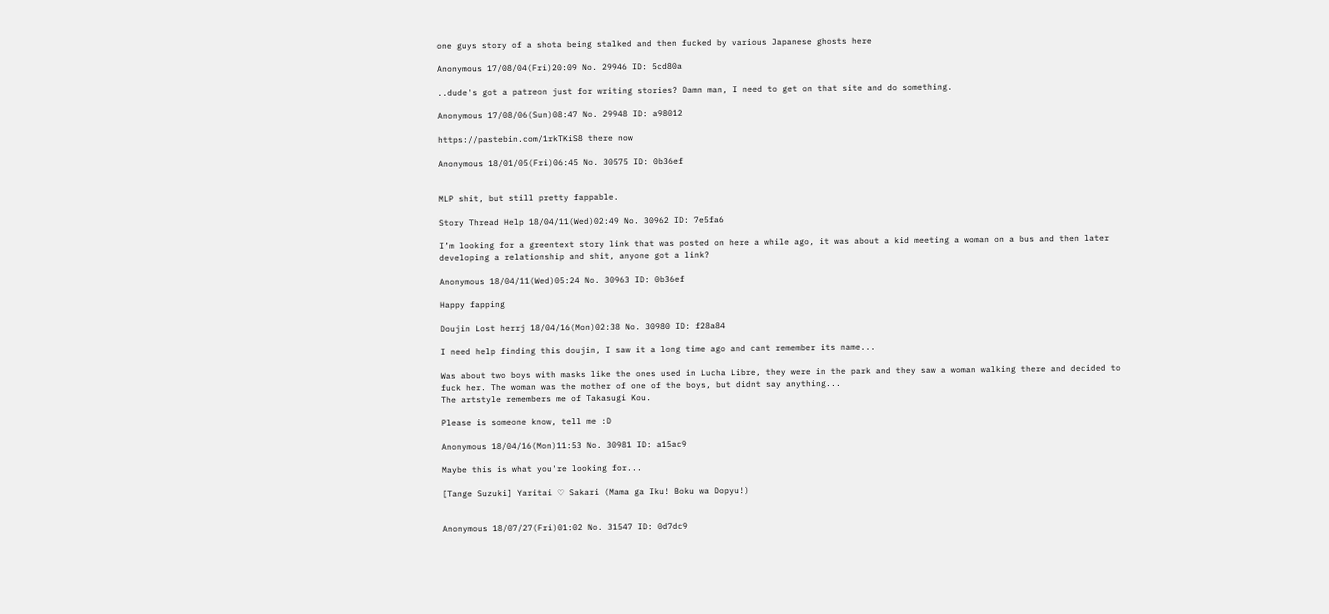one guys story of a shota being stalked and then fucked by various Japanese ghosts here

Anonymous 17/08/04(Fri)20:09 No. 29946 ID: 5cd80a

..dude's got a patreon just for writing stories? Damn man, I need to get on that site and do something.

Anonymous 17/08/06(Sun)08:47 No. 29948 ID: a98012

https://pastebin.com/1rkTKiS8 there now

Anonymous 18/01/05(Fri)06:45 No. 30575 ID: 0b36ef


MLP shit, but still pretty fappable.

Story Thread Help 18/04/11(Wed)02:49 No. 30962 ID: 7e5fa6

I’m looking for a greentext story link that was posted on here a while ago, it was about a kid meeting a woman on a bus and then later developing a relationship and shit, anyone got a link?

Anonymous 18/04/11(Wed)05:24 No. 30963 ID: 0b36ef

Happy fapping

Doujin Lost herrj 18/04/16(Mon)02:38 No. 30980 ID: f28a84

I need help finding this doujin, I saw it a long time ago and cant remember its name...

Was about two boys with masks like the ones used in Lucha Libre, they were in the park and they saw a woman walking there and decided to fuck her. The woman was the mother of one of the boys, but didnt say anything...
The artstyle remembers me of Takasugi Kou.

Please is someone know, tell me :D

Anonymous 18/04/16(Mon)11:53 No. 30981 ID: a15ac9

Maybe this is what you're looking for...

[Tange Suzuki] Yaritai ♡ Sakari (Mama ga Iku! Boku wa Dopyu!)


Anonymous 18/07/27(Fri)01:02 No. 31547 ID: 0d7dc9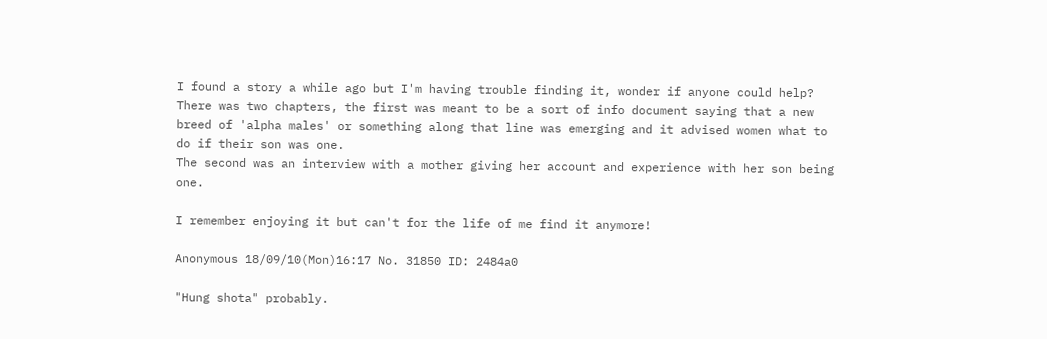I found a story a while ago but I'm having trouble finding it, wonder if anyone could help?
There was two chapters, the first was meant to be a sort of info document saying that a new breed of 'alpha males' or something along that line was emerging and it advised women what to do if their son was one.
The second was an interview with a mother giving her account and experience with her son being one.

I remember enjoying it but can't for the life of me find it anymore!

Anonymous 18/09/10(Mon)16:17 No. 31850 ID: 2484a0

"Hung shota" probably.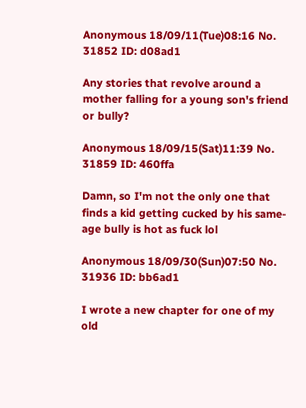Anonymous 18/09/11(Tue)08:16 No. 31852 ID: d08ad1

Any stories that revolve around a mother falling for a young son's friend or bully?

Anonymous 18/09/15(Sat)11:39 No. 31859 ID: 460ffa

Damn, so I'm not the only one that finds a kid getting cucked by his same-age bully is hot as fuck lol

Anonymous 18/09/30(Sun)07:50 No. 31936 ID: bb6ad1

I wrote a new chapter for one of my old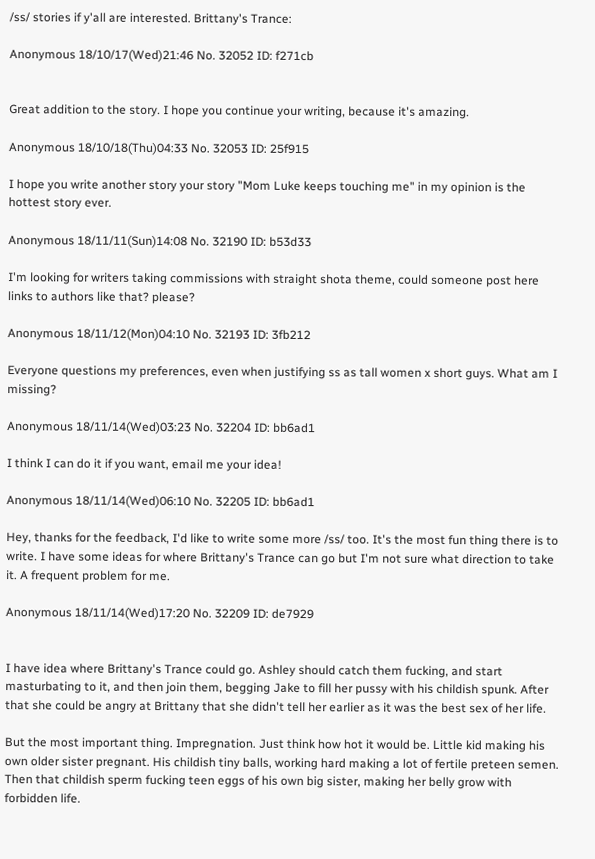/ss/ stories if y'all are interested. Brittany's Trance:

Anonymous 18/10/17(Wed)21:46 No. 32052 ID: f271cb


Great addition to the story. I hope you continue your writing, because it's amazing.

Anonymous 18/10/18(Thu)04:33 No. 32053 ID: 25f915

I hope you write another story your story "Mom Luke keeps touching me" in my opinion is the hottest story ever.

Anonymous 18/11/11(Sun)14:08 No. 32190 ID: b53d33

I'm looking for writers taking commissions with straight shota theme, could someone post here links to authors like that? please?

Anonymous 18/11/12(Mon)04:10 No. 32193 ID: 3fb212

Everyone questions my preferences, even when justifying ss as tall women x short guys. What am I missing?

Anonymous 18/11/14(Wed)03:23 No. 32204 ID: bb6ad1

I think I can do it if you want, email me your idea!

Anonymous 18/11/14(Wed)06:10 No. 32205 ID: bb6ad1

Hey, thanks for the feedback, I'd like to write some more /ss/ too. It's the most fun thing there is to write. I have some ideas for where Brittany's Trance can go but I'm not sure what direction to take it. A frequent problem for me.

Anonymous 18/11/14(Wed)17:20 No. 32209 ID: de7929


I have idea where Brittany's Trance could go. Ashley should catch them fucking, and start masturbating to it, and then join them, begging Jake to fill her pussy with his childish spunk. After that she could be angry at Brittany that she didn't tell her earlier as it was the best sex of her life.

But the most important thing. Impregnation. Just think how hot it would be. Little kid making his own older sister pregnant. His childish tiny balls, working hard making a lot of fertile preteen semen. Then that childish sperm fucking teen eggs of his own big sister, making her belly grow with forbidden life.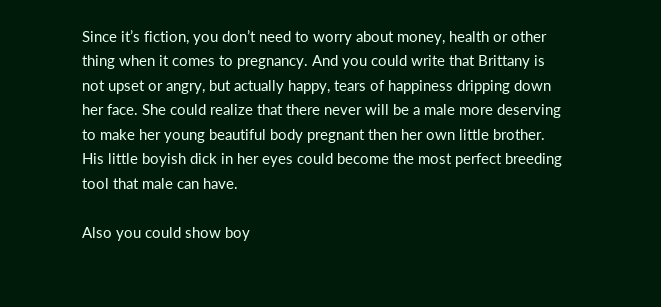Since it’s fiction, you don’t need to worry about money, health or other thing when it comes to pregnancy. And you could write that Brittany is not upset or angry, but actually happy, tears of happiness dripping down her face. She could realize that there never will be a male more deserving to make her young beautiful body pregnant then her own little brother. His little boyish dick in her eyes could become the most perfect breeding tool that male can have.

Also you could show boy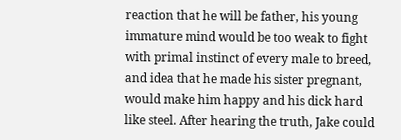reaction that he will be father, his young immature mind would be too weak to fight with primal instinct of every male to breed, and idea that he made his sister pregnant, would make him happy and his dick hard like steel. After hearing the truth, Jake could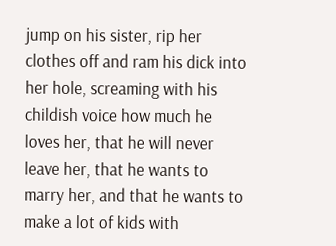jump on his sister, rip her clothes off and ram his dick into her hole, screaming with his childish voice how much he loves her, that he will never leave her, that he wants to marry her, and that he wants to make a lot of kids with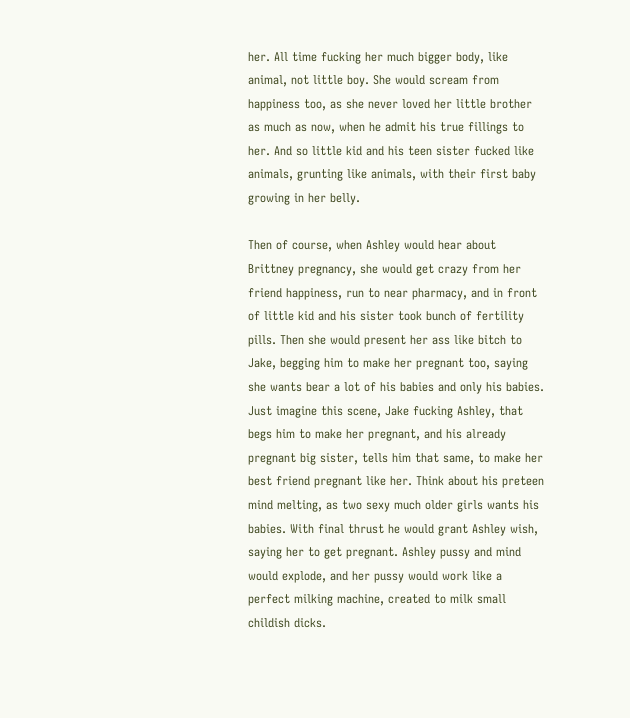her. All time fucking her much bigger body, like animal, not little boy. She would scream from happiness too, as she never loved her little brother as much as now, when he admit his true fillings to her. And so little kid and his teen sister fucked like animals, grunting like animals, with their first baby growing in her belly.

Then of course, when Ashley would hear about Brittney pregnancy, she would get crazy from her friend happiness, run to near pharmacy, and in front of little kid and his sister took bunch of fertility pills. Then she would present her ass like bitch to Jake, begging him to make her pregnant too, saying she wants bear a lot of his babies and only his babies.
Just imagine this scene, Jake fucking Ashley, that begs him to make her pregnant, and his already pregnant big sister, tells him that same, to make her best friend pregnant like her. Think about his preteen mind melting, as two sexy much older girls wants his babies. With final thrust he would grant Ashley wish, saying her to get pregnant. Ashley pussy and mind would explode, and her pussy would work like a perfect milking machine, created to milk small childish dicks.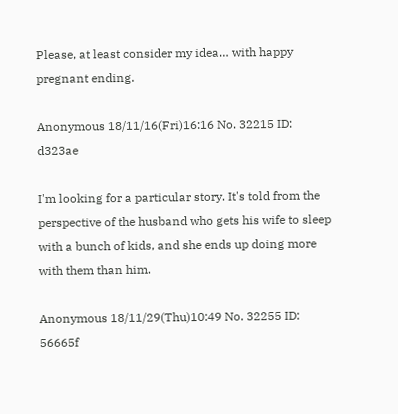Please, at least consider my idea… with happy pregnant ending.

Anonymous 18/11/16(Fri)16:16 No. 32215 ID: d323ae

I'm looking for a particular story. It's told from the perspective of the husband who gets his wife to sleep with a bunch of kids, and she ends up doing more with them than him.

Anonymous 18/11/29(Thu)10:49 No. 32255 ID: 56665f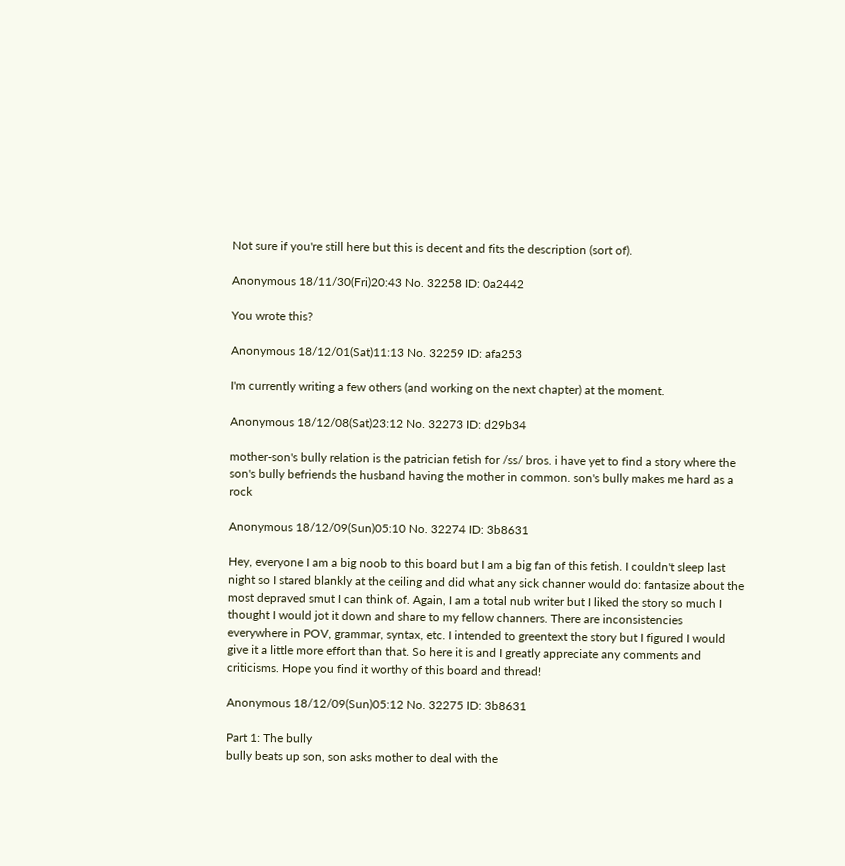Not sure if you're still here but this is decent and fits the description (sort of).

Anonymous 18/11/30(Fri)20:43 No. 32258 ID: 0a2442

You wrote this?

Anonymous 18/12/01(Sat)11:13 No. 32259 ID: afa253

I'm currently writing a few others (and working on the next chapter) at the moment.

Anonymous 18/12/08(Sat)23:12 No. 32273 ID: d29b34

mother-son's bully relation is the patrician fetish for /ss/ bros. i have yet to find a story where the son's bully befriends the husband having the mother in common. son's bully makes me hard as a rock

Anonymous 18/12/09(Sun)05:10 No. 32274 ID: 3b8631

Hey, everyone I am a big noob to this board but I am a big fan of this fetish. I couldn't sleep last night so I stared blankly at the ceiling and did what any sick channer would do: fantasize about the most depraved smut I can think of. Again, I am a total nub writer but I liked the story so much I thought I would jot it down and share to my fellow channers. There are inconsistencies everywhere in POV, grammar, syntax, etc. I intended to greentext the story but I figured I would give it a little more effort than that. So here it is and I greatly appreciate any comments and criticisms. Hope you find it worthy of this board and thread!

Anonymous 18/12/09(Sun)05:12 No. 32275 ID: 3b8631

Part 1: The bully
bully beats up son, son asks mother to deal with the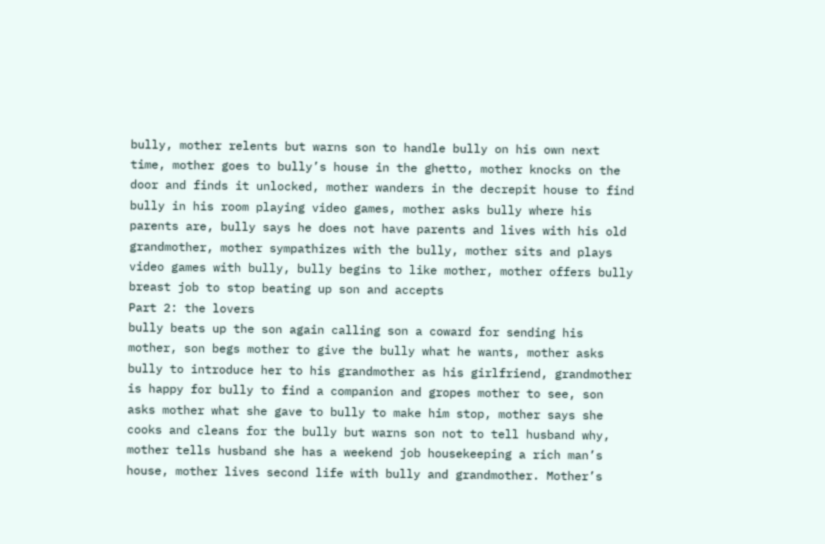bully, mother relents but warns son to handle bully on his own next time, mother goes to bully’s house in the ghetto, mother knocks on the door and finds it unlocked, mother wanders in the decrepit house to find bully in his room playing video games, mother asks bully where his parents are, bully says he does not have parents and lives with his old grandmother, mother sympathizes with the bully, mother sits and plays video games with bully, bully begins to like mother, mother offers bully breast job to stop beating up son and accepts
Part 2: the lovers
bully beats up the son again calling son a coward for sending his mother, son begs mother to give the bully what he wants, mother asks bully to introduce her to his grandmother as his girlfriend, grandmother is happy for bully to find a companion and gropes mother to see, son asks mother what she gave to bully to make him stop, mother says she cooks and cleans for the bully but warns son not to tell husband why, mother tells husband she has a weekend job housekeeping a rich man’s house, mother lives second life with bully and grandmother. Mother’s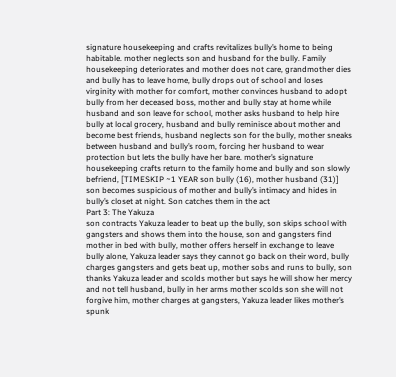signature housekeeping and crafts revitalizes bully’s home to being habitable. mother neglects son and husband for the bully. Family housekeeping deteriorates and mother does not care, grandmother dies and bully has to leave home, bully drops out of school and loses virginity with mother for comfort, mother convinces husband to adopt bully from her deceased boss, mother and bully stay at home while husband and son leave for school, mother asks husband to help hire bully at local grocery, husband and bully reminisce about mother and become best friends, husband neglects son for the bully, mother sneaks between husband and bully’s room, forcing her husband to wear protection but lets the bully have her bare. mother’s signature housekeeping crafts return to the family home and bully and son slowly befriend, [TIMESKIP ~1 YEAR son bully (16), mother husband (31)] son becomes suspicious of mother and bully’s intimacy and hides in bully’s closet at night. Son catches them in the act
Part 3: The Yakuza
son contracts Yakuza leader to beat up the bully, son skips school with gangsters and shows them into the house, son and gangsters find mother in bed with bully, mother offers herself in exchange to leave bully alone, Yakuza leader says they cannot go back on their word, bully charges gangsters and gets beat up, mother sobs and runs to bully, son thanks Yakuza leader and scolds mother but says he will show her mercy and not tell husband, bully in her arms mother scolds son she will not forgive him, mother charges at gangsters, Yakuza leader likes mother’s spunk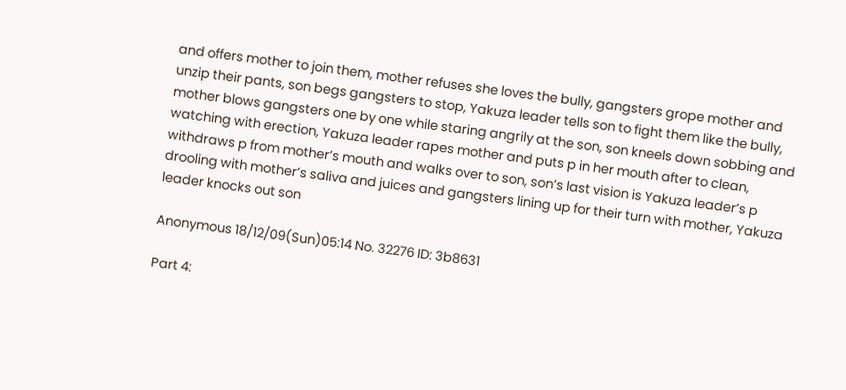and offers mother to join them, mother refuses she loves the bully, gangsters grope mother and unzip their pants, son begs gangsters to stop, Yakuza leader tells son to fight them like the bully, mother blows gangsters one by one while staring angrily at the son, son kneels down sobbing and watching with erection, Yakuza leader rapes mother and puts p in her mouth after to clean, withdraws p from mother’s mouth and walks over to son, son’s last vision is Yakuza leader’s p drooling with mother’s saliva and juices and gangsters lining up for their turn with mother, Yakuza leader knocks out son

Anonymous 18/12/09(Sun)05:14 No. 32276 ID: 3b8631

Part 4: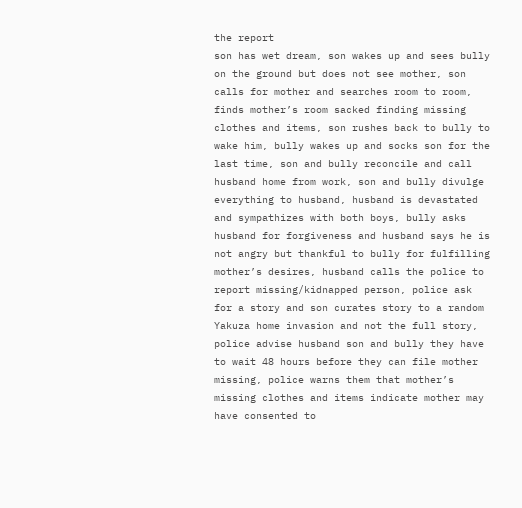the report
son has wet dream, son wakes up and sees bully on the ground but does not see mother, son calls for mother and searches room to room, finds mother’s room sacked finding missing clothes and items, son rushes back to bully to wake him, bully wakes up and socks son for the last time, son and bully reconcile and call husband home from work, son and bully divulge everything to husband, husband is devastated and sympathizes with both boys, bully asks husband for forgiveness and husband says he is not angry but thankful to bully for fulfilling mother’s desires, husband calls the police to report missing/kidnapped person, police ask for a story and son curates story to a random Yakuza home invasion and not the full story, police advise husband son and bully they have to wait 48 hours before they can file mother missing, police warns them that mother’s missing clothes and items indicate mother may have consented to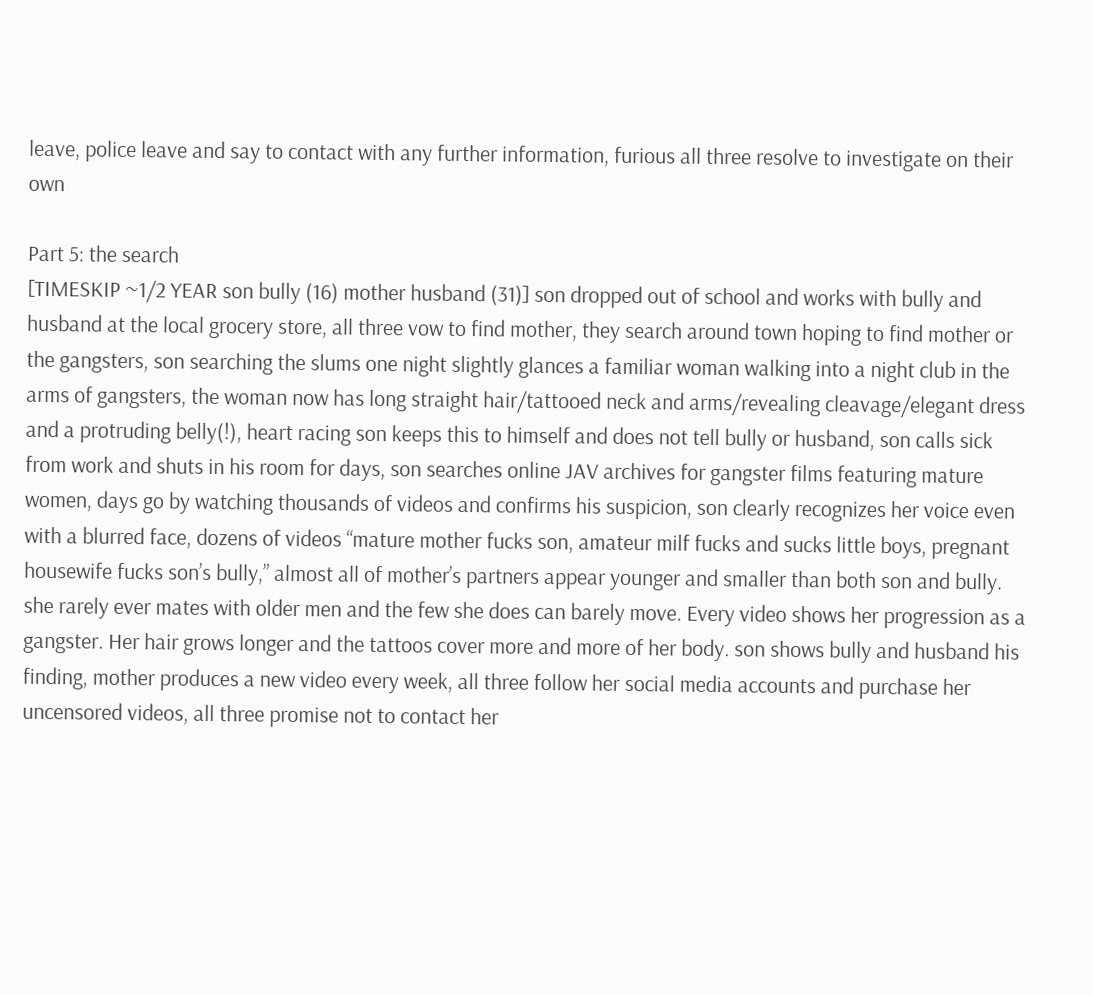leave, police leave and say to contact with any further information, furious all three resolve to investigate on their own

Part 5: the search
[TIMESKIP ~1/2 YEAR son bully (16) mother husband (31)] son dropped out of school and works with bully and husband at the local grocery store, all three vow to find mother, they search around town hoping to find mother or the gangsters, son searching the slums one night slightly glances a familiar woman walking into a night club in the arms of gangsters, the woman now has long straight hair/tattooed neck and arms/revealing cleavage/elegant dress and a protruding belly(!), heart racing son keeps this to himself and does not tell bully or husband, son calls sick from work and shuts in his room for days, son searches online JAV archives for gangster films featuring mature women, days go by watching thousands of videos and confirms his suspicion, son clearly recognizes her voice even with a blurred face, dozens of videos “mature mother fucks son, amateur milf fucks and sucks little boys, pregnant housewife fucks son’s bully,” almost all of mother’s partners appear younger and smaller than both son and bully. she rarely ever mates with older men and the few she does can barely move. Every video shows her progression as a gangster. Her hair grows longer and the tattoos cover more and more of her body. son shows bully and husband his finding, mother produces a new video every week, all three follow her social media accounts and purchase her uncensored videos, all three promise not to contact her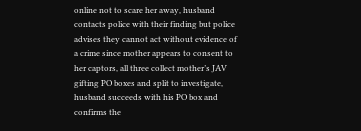online not to scare her away, husband contacts police with their finding but police advises they cannot act without evidence of a crime since mother appears to consent to her captors, all three collect mother’s JAV gifting PO boxes and split to investigate, husband succeeds with his PO box and confirms the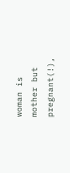woman is mother but pregnant(!),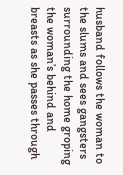husband follows the woman to the slums and sees gangsters surrounding the home groping the woman’s behind and breasts as she passes through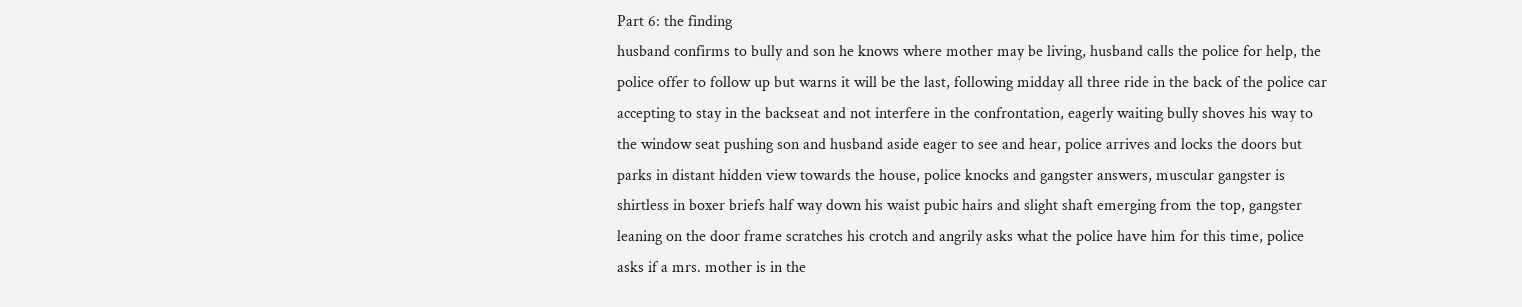Part 6: the finding
husband confirms to bully and son he knows where mother may be living, husband calls the police for help, the police offer to follow up but warns it will be the last, following midday all three ride in the back of the police car accepting to stay in the backseat and not interfere in the confrontation, eagerly waiting bully shoves his way to the window seat pushing son and husband aside eager to see and hear, police arrives and locks the doors but parks in distant hidden view towards the house, police knocks and gangster answers, muscular gangster is shirtless in boxer briefs half way down his waist pubic hairs and slight shaft emerging from the top, gangster leaning on the door frame scratches his crotch and angrily asks what the police have him for this time, police asks if a mrs. mother is in the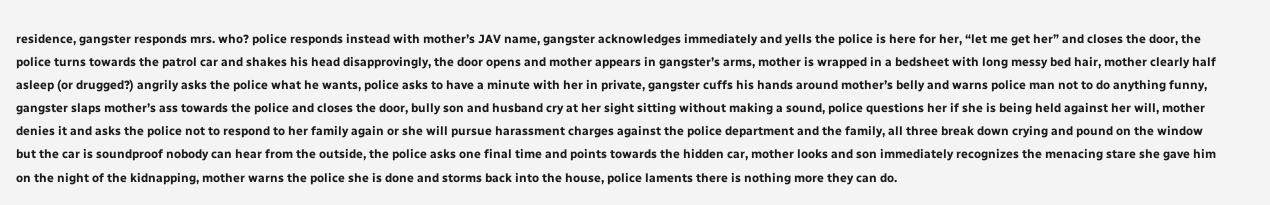residence, gangster responds mrs. who? police responds instead with mother’s JAV name, gangster acknowledges immediately and yells the police is here for her, “let me get her” and closes the door, the police turns towards the patrol car and shakes his head disapprovingly, the door opens and mother appears in gangster’s arms, mother is wrapped in a bedsheet with long messy bed hair, mother clearly half asleep (or drugged?) angrily asks the police what he wants, police asks to have a minute with her in private, gangster cuffs his hands around mother’s belly and warns police man not to do anything funny, gangster slaps mother’s ass towards the police and closes the door, bully son and husband cry at her sight sitting without making a sound, police questions her if she is being held against her will, mother denies it and asks the police not to respond to her family again or she will pursue harassment charges against the police department and the family, all three break down crying and pound on the window but the car is soundproof nobody can hear from the outside, the police asks one final time and points towards the hidden car, mother looks and son immediately recognizes the menacing stare she gave him on the night of the kidnapping, mother warns the police she is done and storms back into the house, police laments there is nothing more they can do.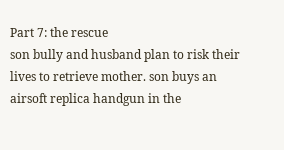Part 7: the rescue
son bully and husband plan to risk their lives to retrieve mother. son buys an airsoft replica handgun in the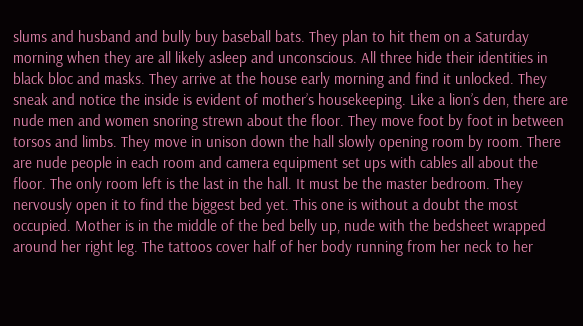slums and husband and bully buy baseball bats. They plan to hit them on a Saturday morning when they are all likely asleep and unconscious. All three hide their identities in black bloc and masks. They arrive at the house early morning and find it unlocked. They sneak and notice the inside is evident of mother’s housekeeping. Like a lion’s den, there are nude men and women snoring strewn about the floor. They move foot by foot in between torsos and limbs. They move in unison down the hall slowly opening room by room. There are nude people in each room and camera equipment set ups with cables all about the floor. The only room left is the last in the hall. It must be the master bedroom. They nervously open it to find the biggest bed yet. This one is without a doubt the most occupied. Mother is in the middle of the bed belly up, nude with the bedsheet wrapped around her right leg. The tattoos cover half of her body running from her neck to her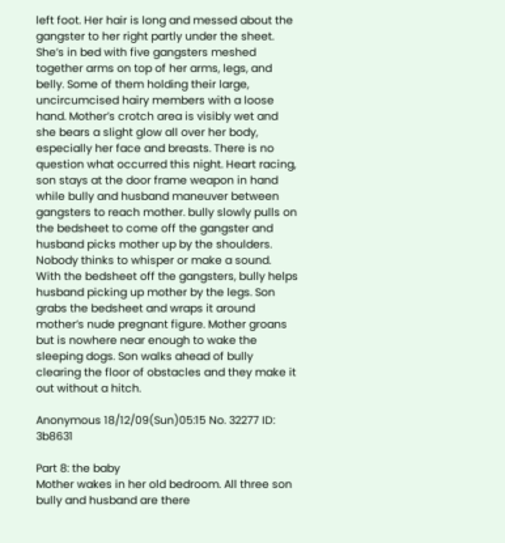left foot. Her hair is long and messed about the gangster to her right partly under the sheet. She’s in bed with five gangsters meshed together arms on top of her arms, legs, and belly. Some of them holding their large, uncircumcised hairy members with a loose hand. Mother’s crotch area is visibly wet and she bears a slight glow all over her body, especially her face and breasts. There is no question what occurred this night. Heart racing, son stays at the door frame weapon in hand while bully and husband maneuver between gangsters to reach mother. bully slowly pulls on the bedsheet to come off the gangster and husband picks mother up by the shoulders. Nobody thinks to whisper or make a sound. With the bedsheet off the gangsters, bully helps husband picking up mother by the legs. Son grabs the bedsheet and wraps it around mother’s nude pregnant figure. Mother groans but is nowhere near enough to wake the sleeping dogs. Son walks ahead of bully clearing the floor of obstacles and they make it out without a hitch.

Anonymous 18/12/09(Sun)05:15 No. 32277 ID: 3b8631

Part 8: the baby
Mother wakes in her old bedroom. All three son bully and husband are there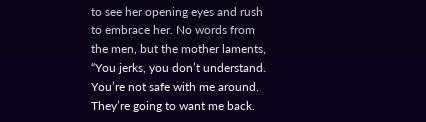to see her opening eyes and rush to embrace her. No words from the men, but the mother laments, “You jerks, you don’t understand. You’re not safe with me around. They’re going to want me back.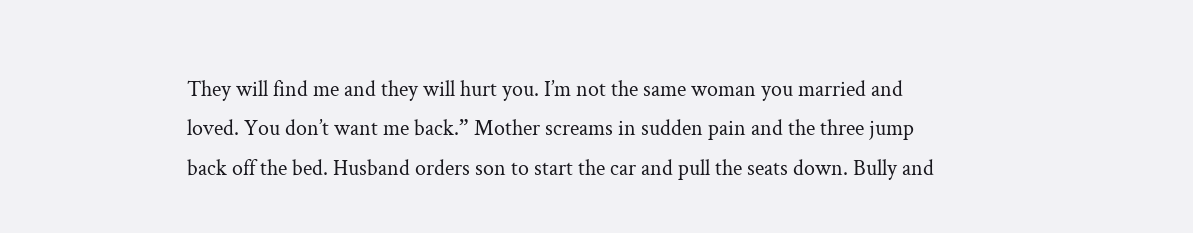They will find me and they will hurt you. I’m not the same woman you married and loved. You don’t want me back.” Mother screams in sudden pain and the three jump back off the bed. Husband orders son to start the car and pull the seats down. Bully and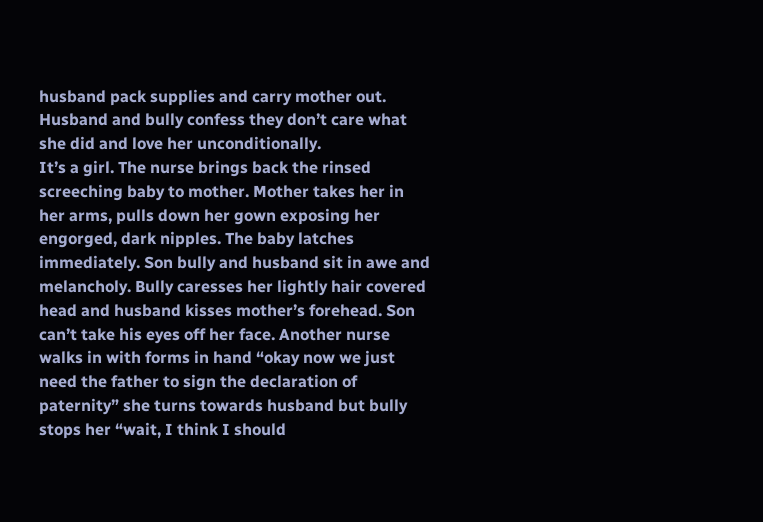husband pack supplies and carry mother out. Husband and bully confess they don’t care what she did and love her unconditionally.
It’s a girl. The nurse brings back the rinsed screeching baby to mother. Mother takes her in her arms, pulls down her gown exposing her engorged, dark nipples. The baby latches immediately. Son bully and husband sit in awe and melancholy. Bully caresses her lightly hair covered head and husband kisses mother’s forehead. Son can’t take his eyes off her face. Another nurse walks in with forms in hand “okay now we just need the father to sign the declaration of paternity” she turns towards husband but bully stops her “wait, I think I should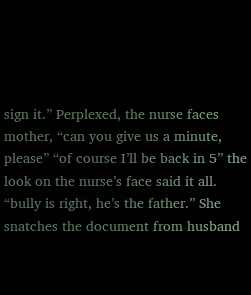sign it.” Perplexed, the nurse faces mother, “can you give us a minute, please” “of course I’ll be back in 5” the look on the nurse’s face said it all. “bully is right, he’s the father.” She snatches the document from husband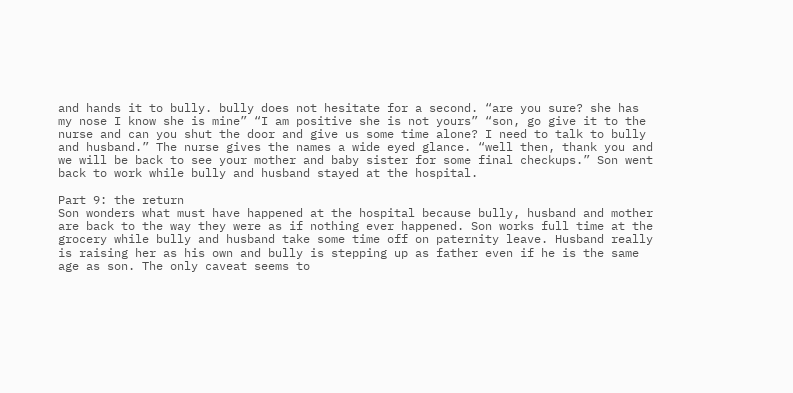and hands it to bully. bully does not hesitate for a second. “are you sure? she has my nose I know she is mine” “I am positive she is not yours” “son, go give it to the nurse and can you shut the door and give us some time alone? I need to talk to bully and husband.” The nurse gives the names a wide eyed glance. “well then, thank you and we will be back to see your mother and baby sister for some final checkups.” Son went back to work while bully and husband stayed at the hospital.

Part 9: the return
Son wonders what must have happened at the hospital because bully, husband and mother are back to the way they were as if nothing ever happened. Son works full time at the grocery while bully and husband take some time off on paternity leave. Husband really is raising her as his own and bully is stepping up as father even if he is the same age as son. The only caveat seems to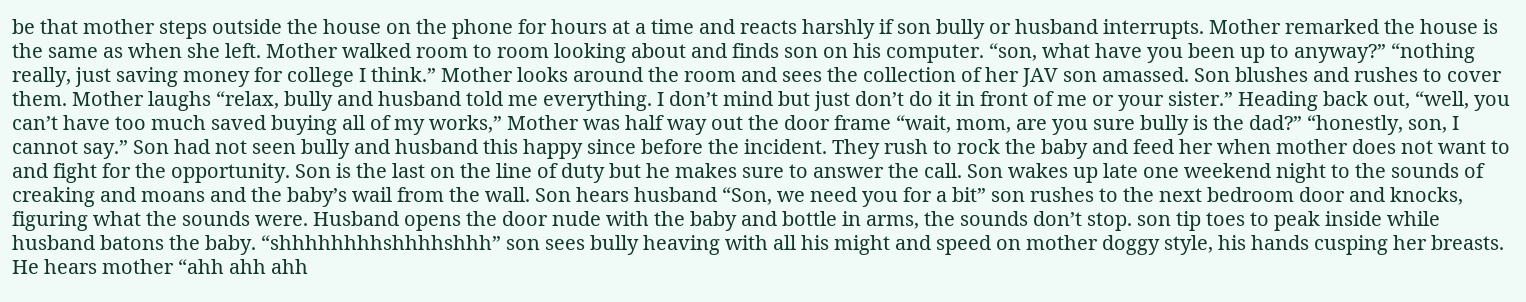be that mother steps outside the house on the phone for hours at a time and reacts harshly if son bully or husband interrupts. Mother remarked the house is the same as when she left. Mother walked room to room looking about and finds son on his computer. “son, what have you been up to anyway?” “nothing really, just saving money for college I think.” Mother looks around the room and sees the collection of her JAV son amassed. Son blushes and rushes to cover them. Mother laughs “relax, bully and husband told me everything. I don’t mind but just don’t do it in front of me or your sister.” Heading back out, “well, you can’t have too much saved buying all of my works,” Mother was half way out the door frame “wait, mom, are you sure bully is the dad?” “honestly, son, I cannot say.” Son had not seen bully and husband this happy since before the incident. They rush to rock the baby and feed her when mother does not want to and fight for the opportunity. Son is the last on the line of duty but he makes sure to answer the call. Son wakes up late one weekend night to the sounds of creaking and moans and the baby’s wail from the wall. Son hears husband “Son, we need you for a bit” son rushes to the next bedroom door and knocks, figuring what the sounds were. Husband opens the door nude with the baby and bottle in arms, the sounds don’t stop. son tip toes to peak inside while husband batons the baby. “shhhhhhhhshhhhshhh” son sees bully heaving with all his might and speed on mother doggy style, his hands cusping her breasts. He hears mother “ahh ahh ahh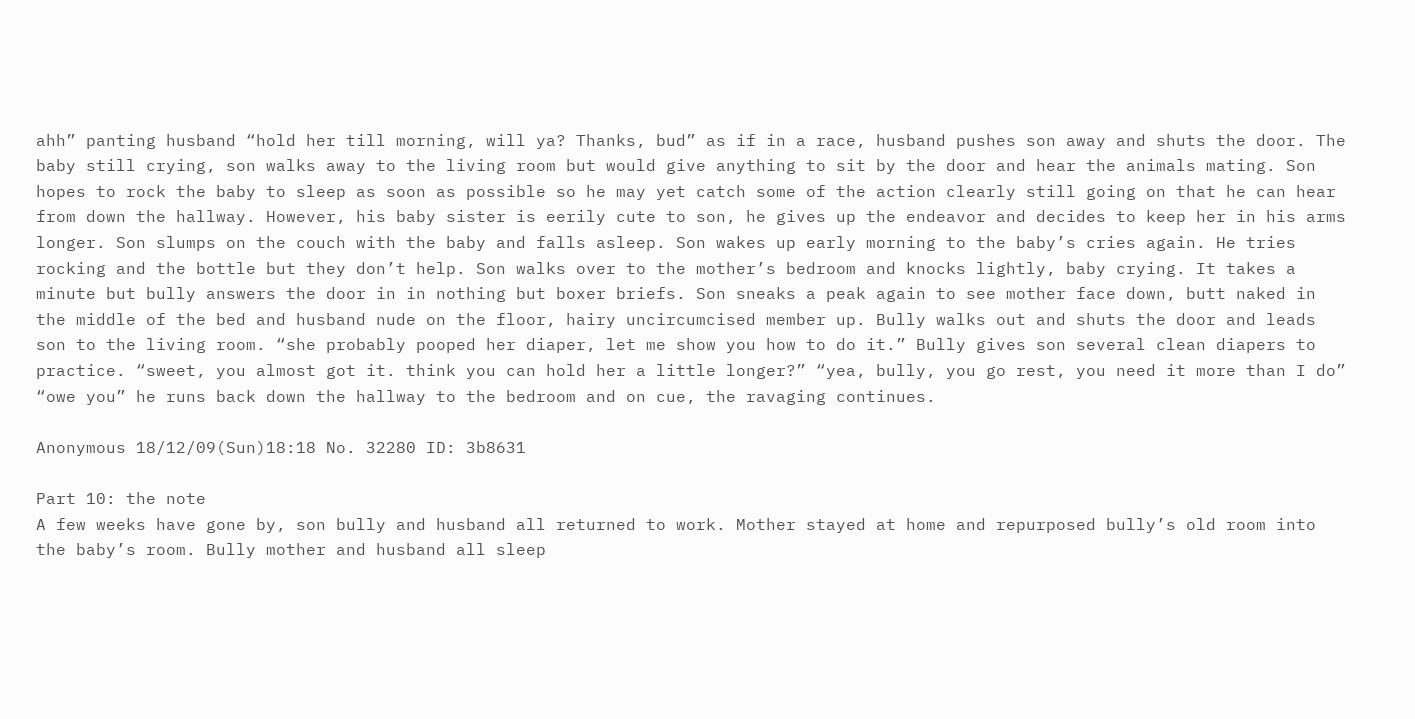ahh” panting husband “hold her till morning, will ya? Thanks, bud” as if in a race, husband pushes son away and shuts the door. The baby still crying, son walks away to the living room but would give anything to sit by the door and hear the animals mating. Son hopes to rock the baby to sleep as soon as possible so he may yet catch some of the action clearly still going on that he can hear from down the hallway. However, his baby sister is eerily cute to son, he gives up the endeavor and decides to keep her in his arms longer. Son slumps on the couch with the baby and falls asleep. Son wakes up early morning to the baby’s cries again. He tries rocking and the bottle but they don’t help. Son walks over to the mother’s bedroom and knocks lightly, baby crying. It takes a minute but bully answers the door in in nothing but boxer briefs. Son sneaks a peak again to see mother face down, butt naked in the middle of the bed and husband nude on the floor, hairy uncircumcised member up. Bully walks out and shuts the door and leads son to the living room. “she probably pooped her diaper, let me show you how to do it.” Bully gives son several clean diapers to practice. “sweet, you almost got it. think you can hold her a little longer?” “yea, bully, you go rest, you need it more than I do” “owe you” he runs back down the hallway to the bedroom and on cue, the ravaging continues.

Anonymous 18/12/09(Sun)18:18 No. 32280 ID: 3b8631

Part 10: the note
A few weeks have gone by, son bully and husband all returned to work. Mother stayed at home and repurposed bully’s old room into the baby’s room. Bully mother and husband all sleep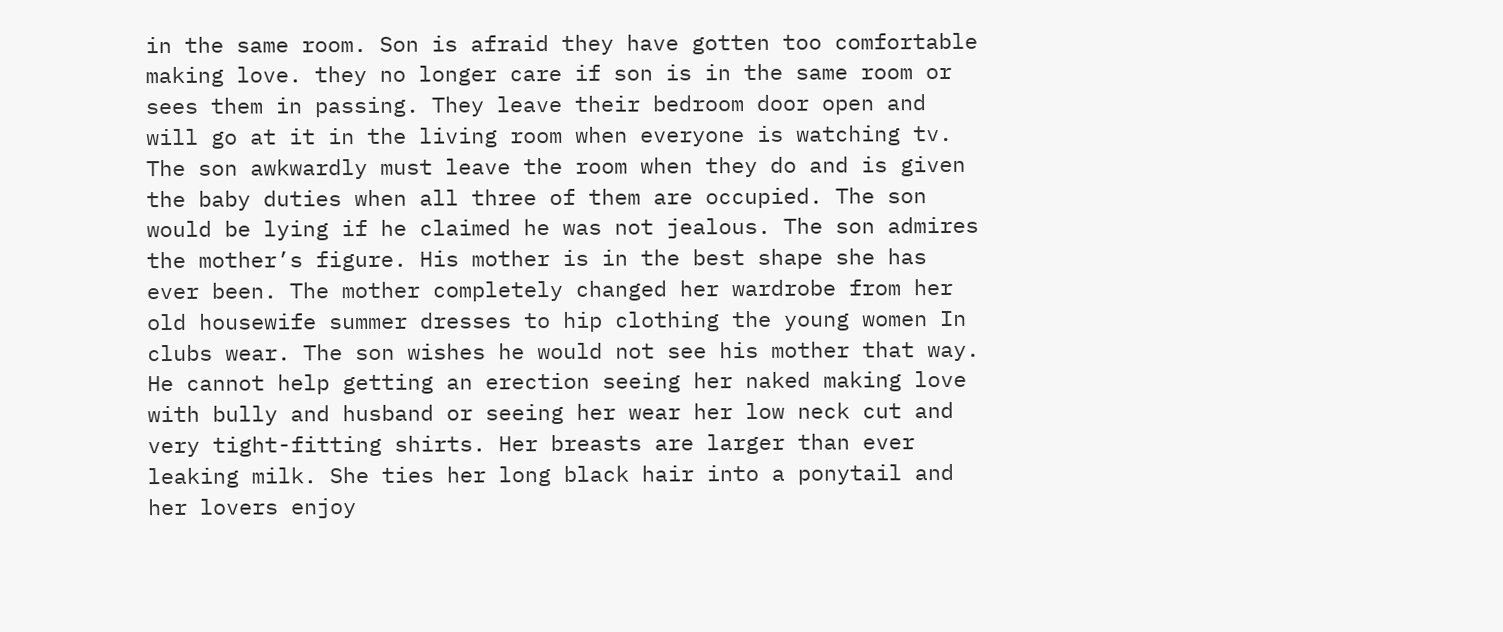in the same room. Son is afraid they have gotten too comfortable making love. they no longer care if son is in the same room or sees them in passing. They leave their bedroom door open and will go at it in the living room when everyone is watching tv. The son awkwardly must leave the room when they do and is given the baby duties when all three of them are occupied. The son would be lying if he claimed he was not jealous. The son admires the mother’s figure. His mother is in the best shape she has ever been. The mother completely changed her wardrobe from her old housewife summer dresses to hip clothing the young women In clubs wear. The son wishes he would not see his mother that way. He cannot help getting an erection seeing her naked making love with bully and husband or seeing her wear her low neck cut and very tight-fitting shirts. Her breasts are larger than ever leaking milk. She ties her long black hair into a ponytail and her lovers enjoy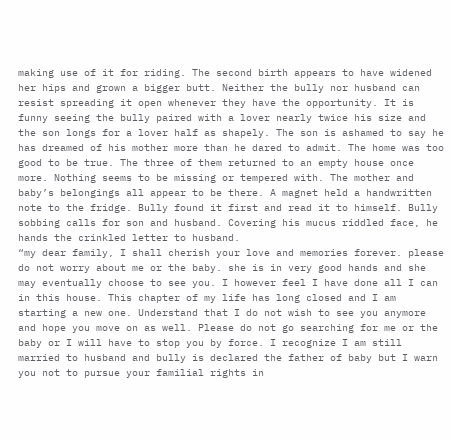making use of it for riding. The second birth appears to have widened her hips and grown a bigger butt. Neither the bully nor husband can resist spreading it open whenever they have the opportunity. It is funny seeing the bully paired with a lover nearly twice his size and the son longs for a lover half as shapely. The son is ashamed to say he has dreamed of his mother more than he dared to admit. The home was too good to be true. The three of them returned to an empty house once more. Nothing seems to be missing or tempered with. The mother and baby’s belongings all appear to be there. A magnet held a handwritten note to the fridge. Bully found it first and read it to himself. Bully sobbing calls for son and husband. Covering his mucus riddled face, he hands the crinkled letter to husband.
“my dear family, I shall cherish your love and memories forever. please do not worry about me or the baby. she is in very good hands and she may eventually choose to see you. I however feel I have done all I can in this house. This chapter of my life has long closed and I am starting a new one. Understand that I do not wish to see you anymore and hope you move on as well. Please do not go searching for me or the baby or I will have to stop you by force. I recognize I am still married to husband and bully is declared the father of baby but I warn you not to pursue your familial rights in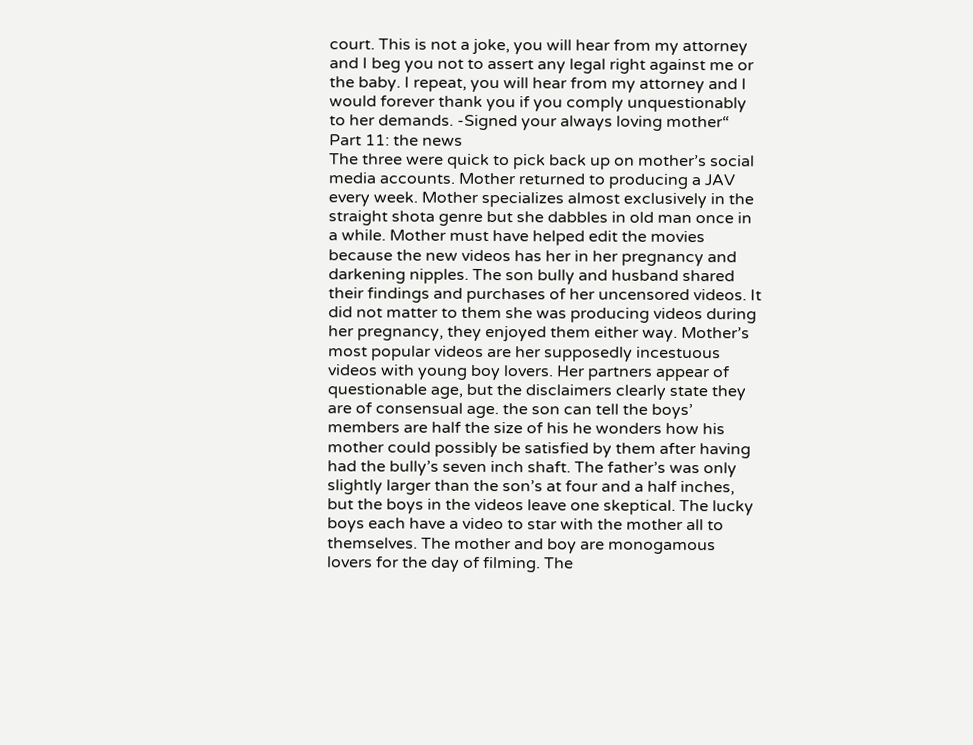court. This is not a joke, you will hear from my attorney and I beg you not to assert any legal right against me or the baby. I repeat, you will hear from my attorney and I would forever thank you if you comply unquestionably to her demands. -Signed your always loving mother“
Part 11: the news
The three were quick to pick back up on mother’s social media accounts. Mother returned to producing a JAV every week. Mother specializes almost exclusively in the straight shota genre but she dabbles in old man once in a while. Mother must have helped edit the movies because the new videos has her in her pregnancy and darkening nipples. The son bully and husband shared their findings and purchases of her uncensored videos. It did not matter to them she was producing videos during her pregnancy, they enjoyed them either way. Mother’s most popular videos are her supposedly incestuous videos with young boy lovers. Her partners appear of questionable age, but the disclaimers clearly state they are of consensual age. the son can tell the boys’ members are half the size of his he wonders how his mother could possibly be satisfied by them after having had the bully’s seven inch shaft. The father’s was only slightly larger than the son’s at four and a half inches, but the boys in the videos leave one skeptical. The lucky boys each have a video to star with the mother all to themselves. The mother and boy are monogamous lovers for the day of filming. The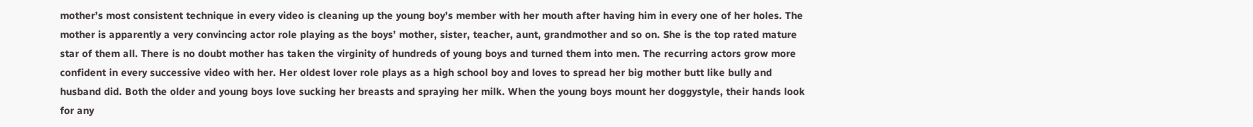mother’s most consistent technique in every video is cleaning up the young boy’s member with her mouth after having him in every one of her holes. The mother is apparently a very convincing actor role playing as the boys’ mother, sister, teacher, aunt, grandmother and so on. She is the top rated mature star of them all. There is no doubt mother has taken the virginity of hundreds of young boys and turned them into men. The recurring actors grow more confident in every successive video with her. Her oldest lover role plays as a high school boy and loves to spread her big mother butt like bully and husband did. Both the older and young boys love sucking her breasts and spraying her milk. When the young boys mount her doggystyle, their hands look for any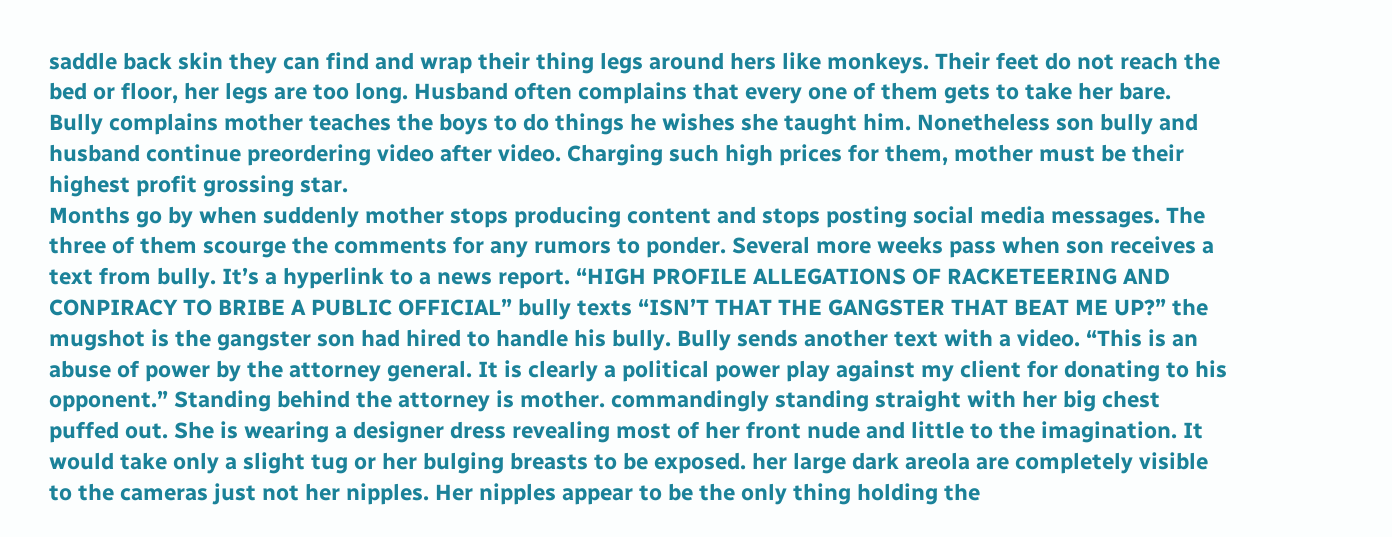saddle back skin they can find and wrap their thing legs around hers like monkeys. Their feet do not reach the bed or floor, her legs are too long. Husband often complains that every one of them gets to take her bare. Bully complains mother teaches the boys to do things he wishes she taught him. Nonetheless son bully and husband continue preordering video after video. Charging such high prices for them, mother must be their highest profit grossing star.
Months go by when suddenly mother stops producing content and stops posting social media messages. The three of them scourge the comments for any rumors to ponder. Several more weeks pass when son receives a text from bully. It’s a hyperlink to a news report. “HIGH PROFILE ALLEGATIONS OF RACKETEERING AND CONPIRACY TO BRIBE A PUBLIC OFFICIAL” bully texts “ISN’T THAT THE GANGSTER THAT BEAT ME UP?” the mugshot is the gangster son had hired to handle his bully. Bully sends another text with a video. “This is an abuse of power by the attorney general. It is clearly a political power play against my client for donating to his opponent.” Standing behind the attorney is mother. commandingly standing straight with her big chest puffed out. She is wearing a designer dress revealing most of her front nude and little to the imagination. It would take only a slight tug or her bulging breasts to be exposed. her large dark areola are completely visible to the cameras just not her nipples. Her nipples appear to be the only thing holding the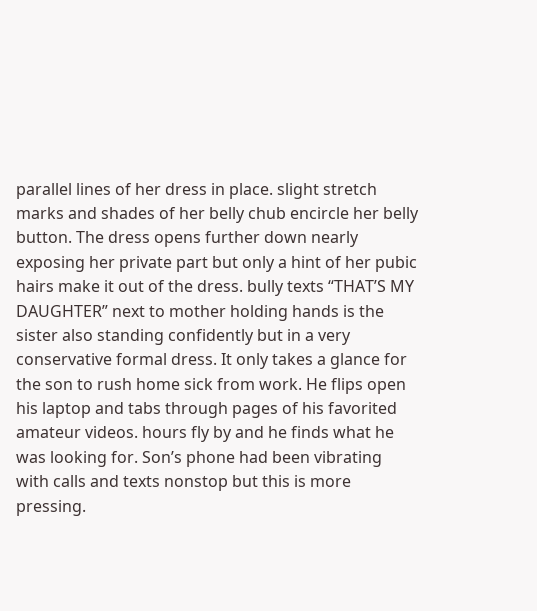parallel lines of her dress in place. slight stretch marks and shades of her belly chub encircle her belly button. The dress opens further down nearly exposing her private part but only a hint of her pubic hairs make it out of the dress. bully texts “THAT’S MY DAUGHTER” next to mother holding hands is the sister also standing confidently but in a very conservative formal dress. It only takes a glance for the son to rush home sick from work. He flips open his laptop and tabs through pages of his favorited amateur videos. hours fly by and he finds what he was looking for. Son’s phone had been vibrating with calls and texts nonstop but this is more pressing.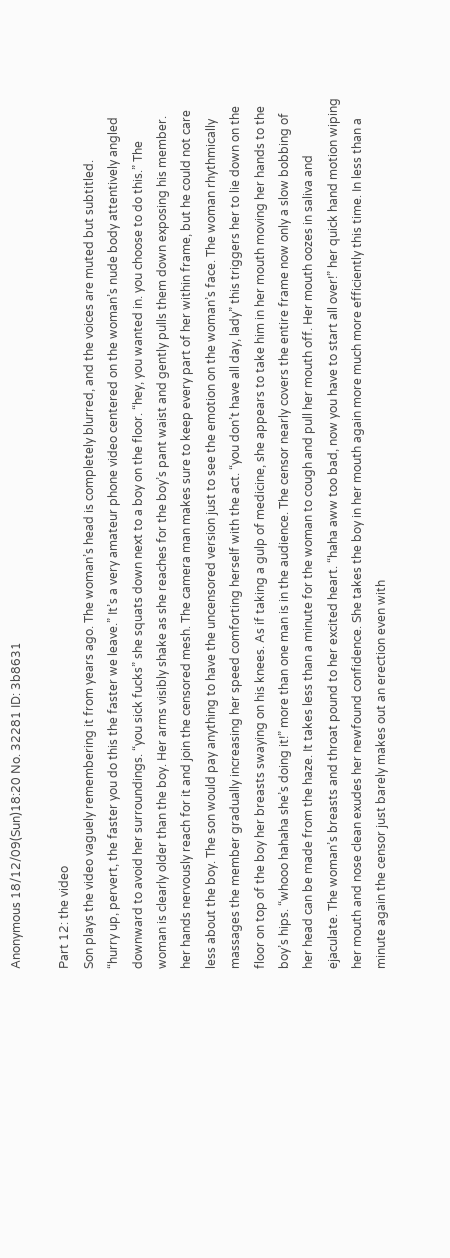Anonymous 18/12/09(Sun)18:20 No. 32281 ID: 3b8631

Part 12: the video
Son plays the video vaguely remembering it from years ago. The woman’s head is completely blurred, and the voices are muted but subtitled.
“hurry up, pervert, the faster you do this the faster we leave.” It’s a very amateur phone video centered on the woman’s nude body attentively angled downward to avoid her surroundings. “you sick fucks” she squats down next to a boy on the floor. “hey, you wanted in. you choose to do this.” The woman is clearly older than the boy. Her arms visibly shake as she reaches for the boy’s pant waist and gently pulls them down exposing his member. her hands nervously reach for it and join the censored mesh. The camera man makes sure to keep every part of her within frame, but he could not care less about the boy. The son would pay anything to have the uncensored version just to see the emotion on the woman’s face. The woman rhythmically massages the member gradually increasing her speed comforting herself with the act. “you don’t have all day, lady” this triggers her to lie down on the floor on top of the boy her breasts swaying on his knees. As if taking a gulp of medicine, she appears to take him in her mouth moving her hands to the boy’s hips. “whooo hahaha she’s doing it!” more than one man is in the audience. The censor nearly covers the entire frame now only a slow bobbing of her head can be made from the haze. It takes less than a minute for the woman to cough and pull her mouth off. Her mouth oozes in saliva and ejaculate. The woman’s breasts and throat pound to her excited heart. “haha aww too bad, now you have to start all over!” her quick hand motion wiping her mouth and nose clean exudes her newfound confidence. She takes the boy in her mouth again more much more efficiently this time. In less than a minute again the censor just barely makes out an erection even with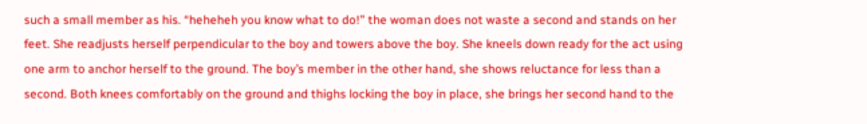such a small member as his. “heheheh you know what to do!” the woman does not waste a second and stands on her feet. She readjusts herself perpendicular to the boy and towers above the boy. She kneels down ready for the act using one arm to anchor herself to the ground. The boy’s member in the other hand, she shows reluctance for less than a second. Both knees comfortably on the ground and thighs locking the boy in place, she brings her second hand to the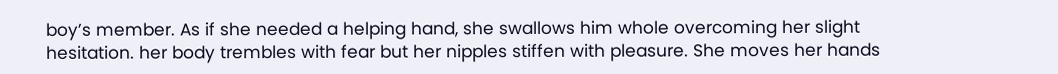boy’s member. As if she needed a helping hand, she swallows him whole overcoming her slight hesitation. her body trembles with fear but her nipples stiffen with pleasure. She moves her hands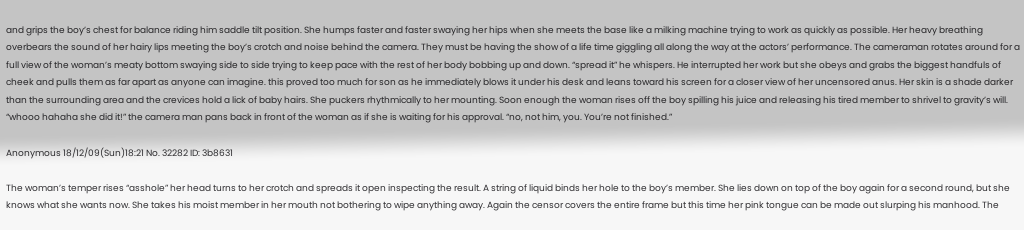and grips the boy’s chest for balance riding him saddle tilt position. She humps faster and faster swaying her hips when she meets the base like a milking machine trying to work as quickly as possible. Her heavy breathing overbears the sound of her hairy lips meeting the boy’s crotch and noise behind the camera. They must be having the show of a life time giggling all along the way at the actors’ performance. The cameraman rotates around for a full view of the woman’s meaty bottom swaying side to side trying to keep pace with the rest of her body bobbing up and down. “spread it” he whispers. He interrupted her work but she obeys and grabs the biggest handfuls of cheek and pulls them as far apart as anyone can imagine. this proved too much for son as he immediately blows it under his desk and leans toward his screen for a closer view of her uncensored anus. Her skin is a shade darker than the surrounding area and the crevices hold a lick of baby hairs. She puckers rhythmically to her mounting. Soon enough the woman rises off the boy spilling his juice and releasing his tired member to shrivel to gravity’s will. “whooo hahaha she did it!” the camera man pans back in front of the woman as if she is waiting for his approval. “no, not him, you. You’re not finished.”

Anonymous 18/12/09(Sun)18:21 No. 32282 ID: 3b8631

The woman’s temper rises “asshole” her head turns to her crotch and spreads it open inspecting the result. A string of liquid binds her hole to the boy’s member. She lies down on top of the boy again for a second round, but she knows what she wants now. She takes his moist member in her mouth not bothering to wipe anything away. Again the censor covers the entire frame but this time her pink tongue can be made out slurping his manhood. The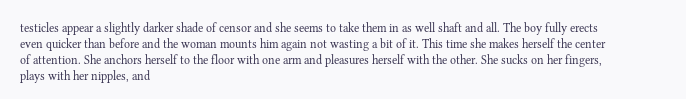testicles appear a slightly darker shade of censor and she seems to take them in as well shaft and all. The boy fully erects even quicker than before and the woman mounts him again not wasting a bit of it. This time she makes herself the center of attention. She anchors herself to the floor with one arm and pleasures herself with the other. She sucks on her fingers, plays with her nipples, and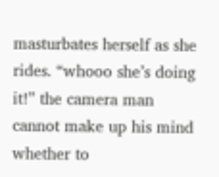masturbates herself as she rides. “whooo she’s doing it!” the camera man cannot make up his mind whether to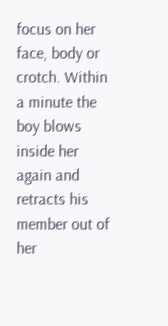focus on her face, body or crotch. Within a minute the boy blows inside her again and retracts his member out of her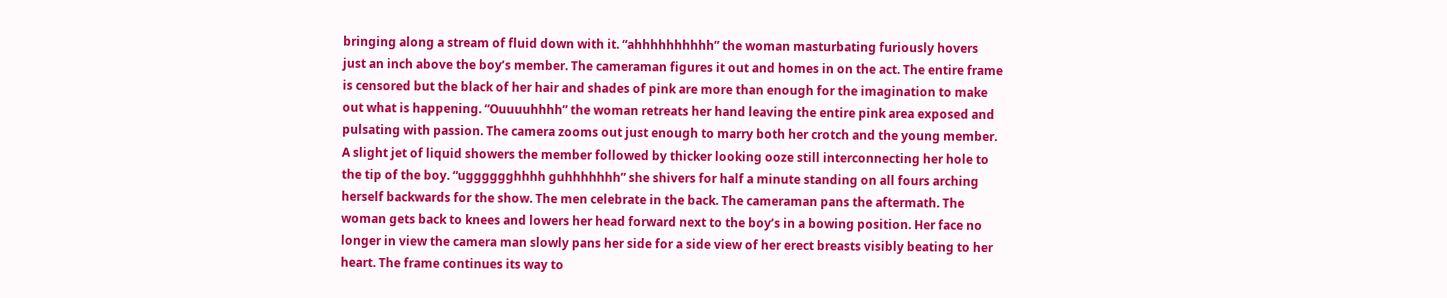bringing along a stream of fluid down with it. “ahhhhhhhhhh” the woman masturbating furiously hovers just an inch above the boy’s member. The cameraman figures it out and homes in on the act. The entire frame is censored but the black of her hair and shades of pink are more than enough for the imagination to make out what is happening. “Ouuuuhhhh” the woman retreats her hand leaving the entire pink area exposed and pulsating with passion. The camera zooms out just enough to marry both her crotch and the young member. A slight jet of liquid showers the member followed by thicker looking ooze still interconnecting her hole to the tip of the boy. “ugggggghhhh guhhhhhhh” she shivers for half a minute standing on all fours arching herself backwards for the show. The men celebrate in the back. The cameraman pans the aftermath. The woman gets back to knees and lowers her head forward next to the boy’s in a bowing position. Her face no longer in view the camera man slowly pans her side for a side view of her erect breasts visibly beating to her heart. The frame continues its way to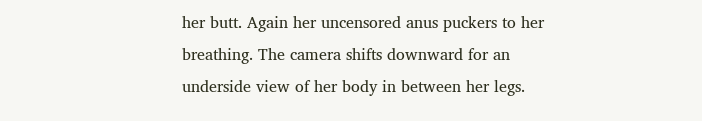her butt. Again her uncensored anus puckers to her breathing. The camera shifts downward for an underside view of her body in between her legs.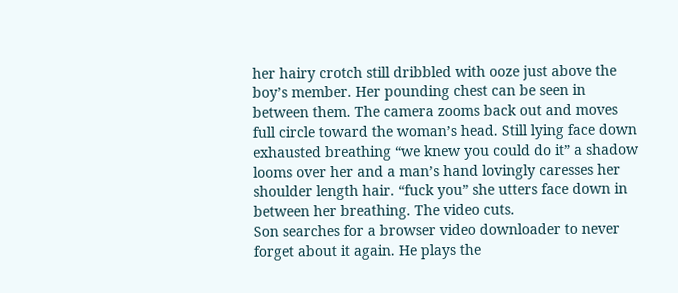her hairy crotch still dribbled with ooze just above the boy’s member. Her pounding chest can be seen in between them. The camera zooms back out and moves full circle toward the woman’s head. Still lying face down exhausted breathing “we knew you could do it” a shadow looms over her and a man’s hand lovingly caresses her shoulder length hair. “fuck you” she utters face down in between her breathing. The video cuts.
Son searches for a browser video downloader to never forget about it again. He plays the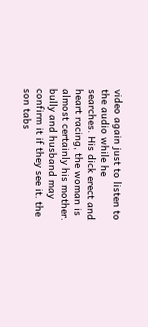video again just to listen to the audio while he searches. His dick erect and heart racing, the woman is almost certainly his mother. bully and husband may confirm it if they see it. the son tabs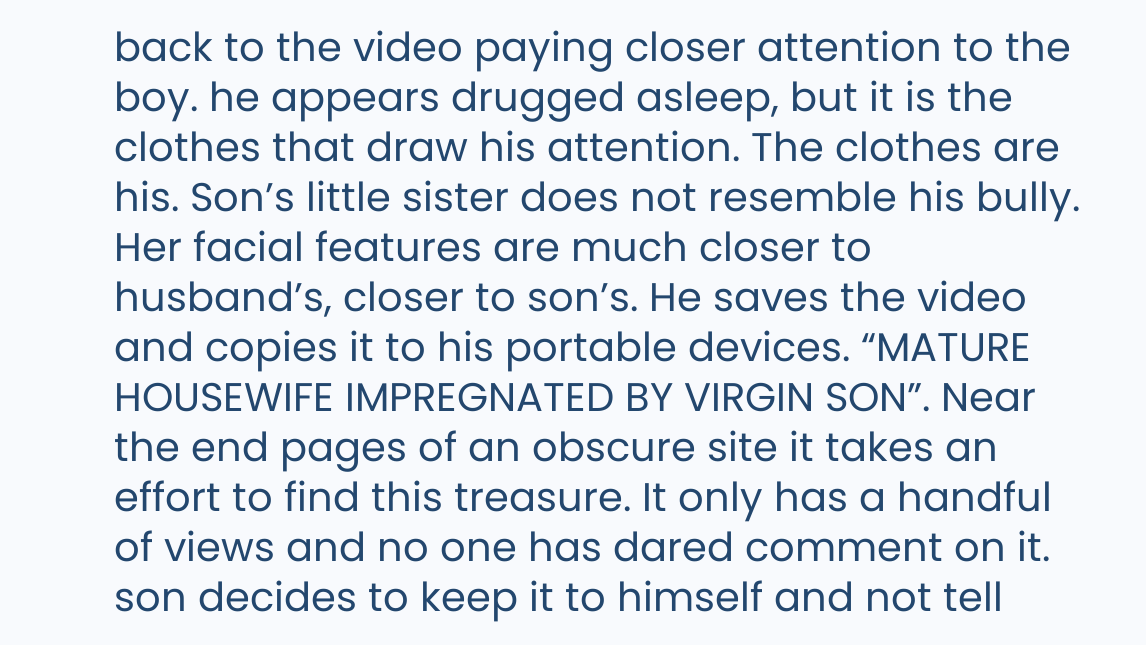back to the video paying closer attention to the boy. he appears drugged asleep, but it is the clothes that draw his attention. The clothes are his. Son’s little sister does not resemble his bully. Her facial features are much closer to husband’s, closer to son’s. He saves the video and copies it to his portable devices. “MATURE HOUSEWIFE IMPREGNATED BY VIRGIN SON”. Near the end pages of an obscure site it takes an effort to find this treasure. It only has a handful of views and no one has dared comment on it. son decides to keep it to himself and not tell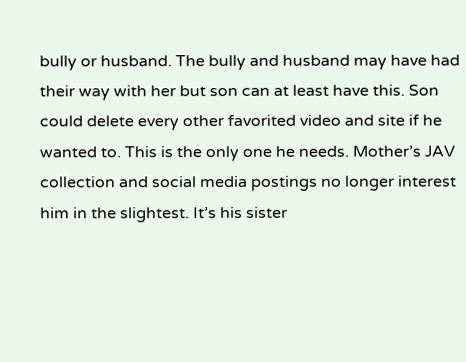bully or husband. The bully and husband may have had their way with her but son can at least have this. Son could delete every other favorited video and site if he wanted to. This is the only one he needs. Mother’s JAV collection and social media postings no longer interest him in the slightest. It’s his sister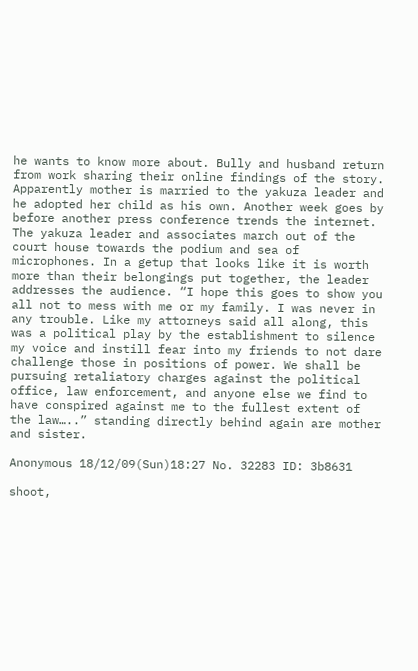he wants to know more about. Bully and husband return from work sharing their online findings of the story. Apparently mother is married to the yakuza leader and he adopted her child as his own. Another week goes by before another press conference trends the internet. The yakuza leader and associates march out of the court house towards the podium and sea of microphones. In a getup that looks like it is worth more than their belongings put together, the leader addresses the audience. “I hope this goes to show you all not to mess with me or my family. I was never in any trouble. Like my attorneys said all along, this was a political play by the establishment to silence my voice and instill fear into my friends to not dare challenge those in positions of power. We shall be pursuing retaliatory charges against the political office, law enforcement, and anyone else we find to have conspired against me to the fullest extent of the law…..” standing directly behind again are mother and sister.

Anonymous 18/12/09(Sun)18:27 No. 32283 ID: 3b8631

shoot,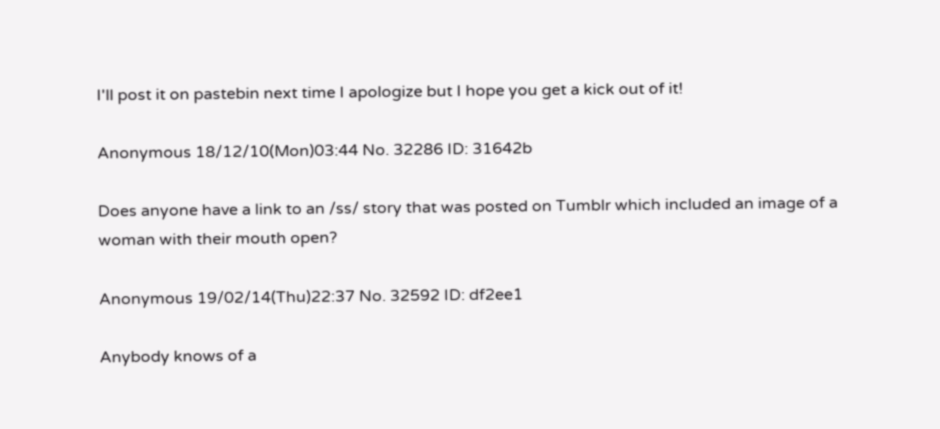I'll post it on pastebin next time I apologize but I hope you get a kick out of it!

Anonymous 18/12/10(Mon)03:44 No. 32286 ID: 31642b

Does anyone have a link to an /ss/ story that was posted on Tumblr which included an image of a woman with their mouth open?

Anonymous 19/02/14(Thu)22:37 No. 32592 ID: df2ee1

Anybody knows of a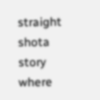straight shota story where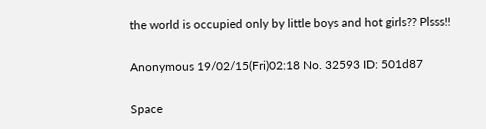the world is occupied only by little boys and hot girls?? Plsss!!

Anonymous 19/02/15(Fri)02:18 No. 32593 ID: 501d87

Space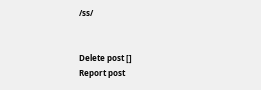/ss/


Delete post []
Report post